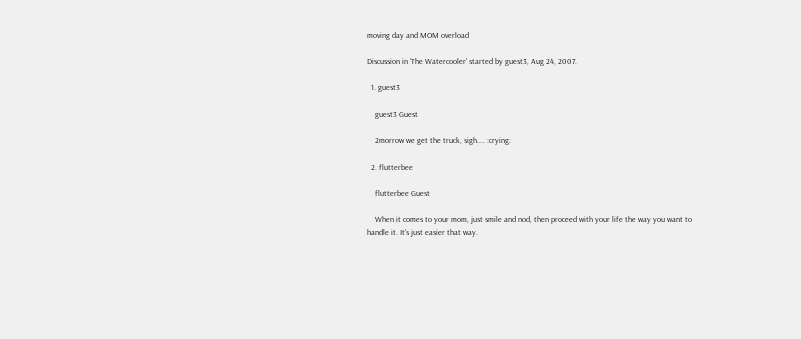moving day and MOM overload

Discussion in 'The Watercooler' started by guest3, Aug 24, 2007.

  1. guest3

    guest3 Guest

    2morrow we get the truck, sigh.... :crying:

  2. flutterbee

    flutterbee Guest

    When it comes to your mom, just smile and nod, then proceed with your life the way you want to handle it. It's just easier that way.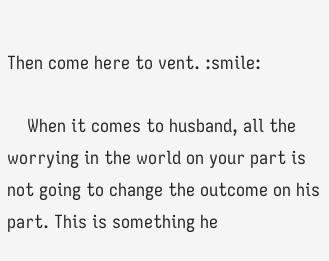Then come here to vent. :smile:

    When it comes to husband, all the worrying in the world on your part is not going to change the outcome on his part. This is something he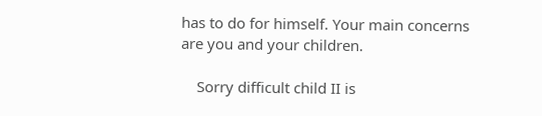has to do for himself. Your main concerns are you and your children.

    Sorry difficult child II is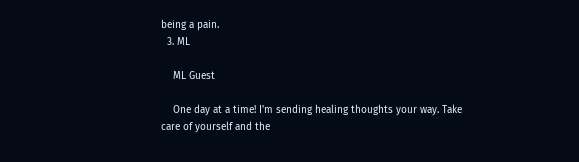being a pain.
  3. ML

    ML Guest

    One day at a time! I'm sending healing thoughts your way. Take care of yourself and the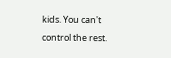kids. You can't control the rest.